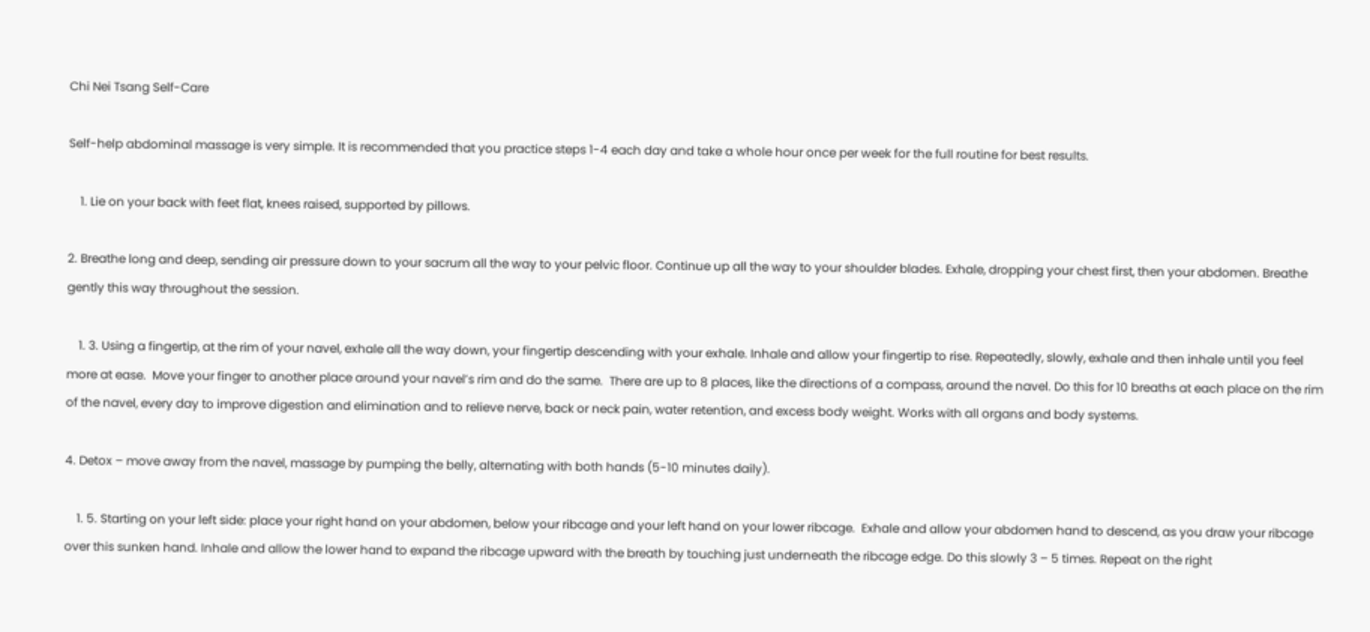Chi Nei Tsang Self-Care

Self-help abdominal massage is very simple. It is recommended that you practice steps 1-4 each day and take a whole hour once per week for the full routine for best results.

    1. Lie on your back with feet flat, knees raised, supported by pillows.

2. Breathe long and deep, sending air pressure down to your sacrum all the way to your pelvic floor. Continue up all the way to your shoulder blades. Exhale, dropping your chest first, then your abdomen. Breathe gently this way throughout the session.

    1. 3. Using a fingertip, at the rim of your navel, exhale all the way down, your fingertip descending with your exhale. Inhale and allow your fingertip to rise. Repeatedly, slowly, exhale and then inhale until you feel more at ease.  Move your finger to another place around your navel’s rim and do the same.  There are up to 8 places, like the directions of a compass, around the navel. Do this for 10 breaths at each place on the rim of the navel, every day to improve digestion and elimination and to relieve nerve, back or neck pain, water retention, and excess body weight. Works with all organs and body systems.

4. Detox – move away from the navel, massage by pumping the belly, alternating with both hands (5-10 minutes daily).

    1. 5. Starting on your left side: place your right hand on your abdomen, below your ribcage and your left hand on your lower ribcage.  Exhale and allow your abdomen hand to descend, as you draw your ribcage over this sunken hand. Inhale and allow the lower hand to expand the ribcage upward with the breath by touching just underneath the ribcage edge. Do this slowly 3 – 5 times. Repeat on the right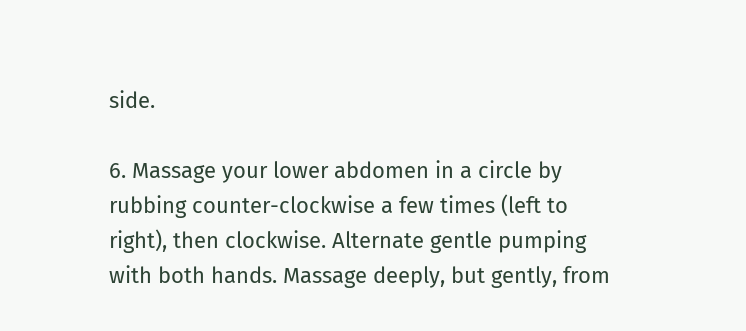side.

6. Massage your lower abdomen in a circle by rubbing counter-clockwise a few times (left to right), then clockwise. Alternate gentle pumping with both hands. Massage deeply, but gently, from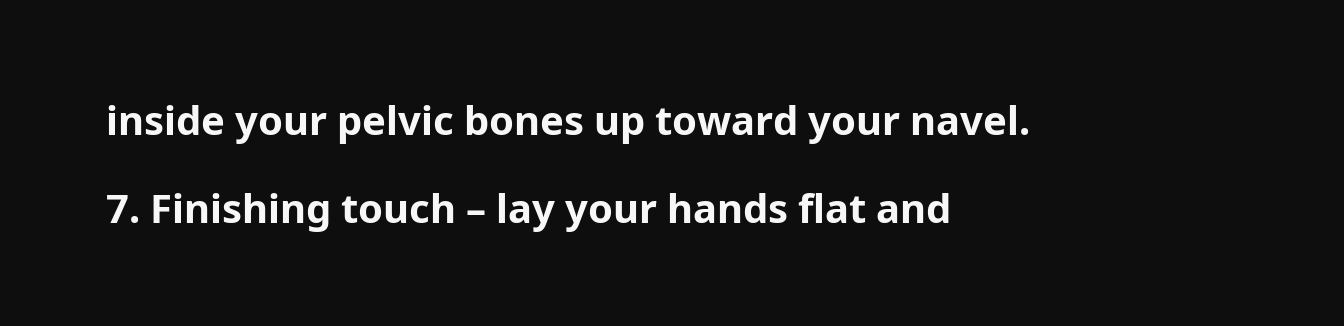inside your pelvic bones up toward your navel.

7. Finishing touch – lay your hands flat and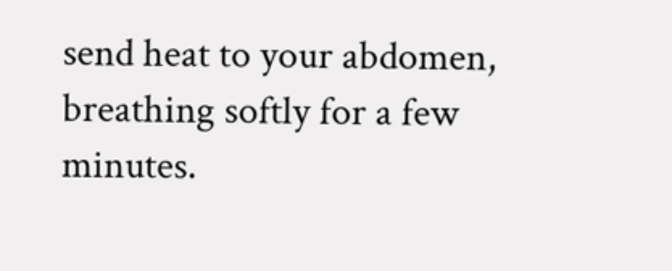send heat to your abdomen, breathing softly for a few minutes.